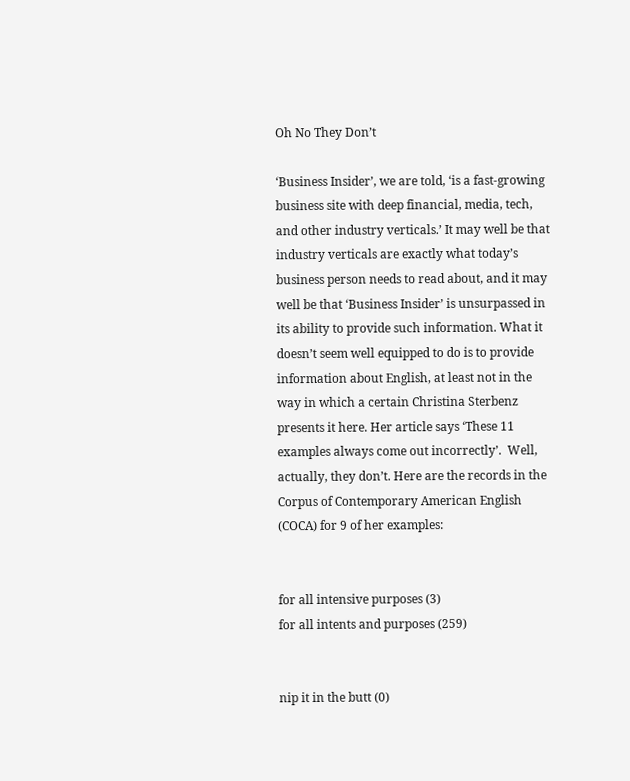Oh No They Don’t

‘Business Insider’, we are told, ‘is a fast-growing business site with deep financial, media, tech, and other industry verticals.’ It may well be that industry verticals are exactly what today’s business person needs to read about, and it may well be that ‘Business Insider’ is unsurpassed in its ability to provide such information. What it doesn’t seem well equipped to do is to provide information about English, at least not in the way in which a certain Christina Sterbenz presents it here. Her article says ‘These 11 examples always come out incorrectly’.  Well, actually, they don’t. Here are the records in the Corpus of Contemporary American English (COCA) for 9 of her examples:


for all intensive purposes (3)
for all intents and purposes (259)


nip it in the butt (0)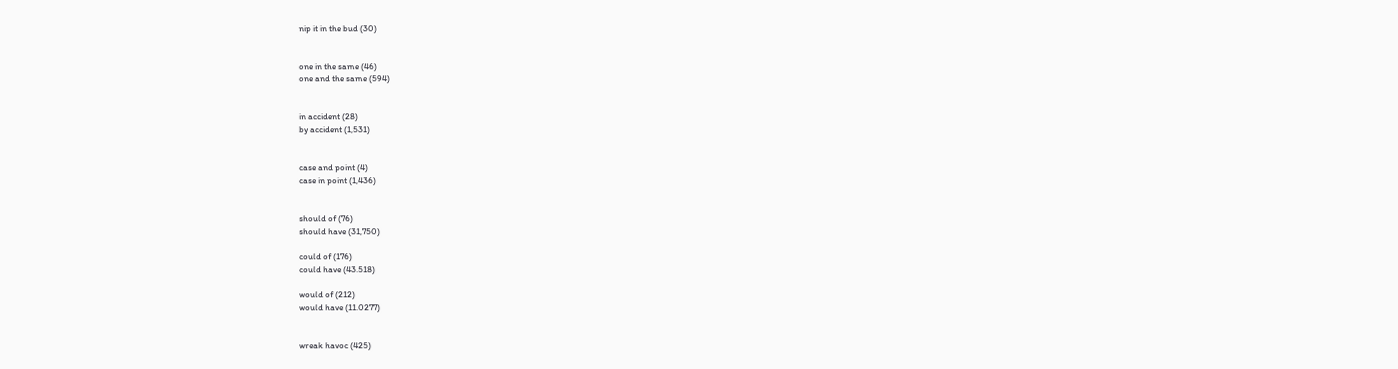nip it in the bud (30)


one in the same (46)
one and the same (594)


in accident (28)
by accident (1,531)


case and point (4)
case in point (1,436)


should of (76)
should have (31,750)

could of (176)
could have (43.518)

would of (212)
would have (11.0277)


wreak havoc (425)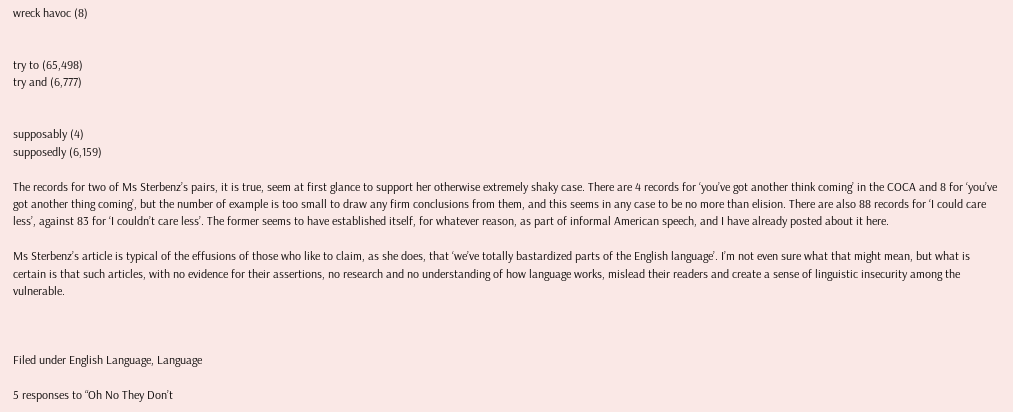wreck havoc (8)


try to (65,498)
try and (6,777)


supposably (4)
supposedly (6,159)

The records for two of Ms Sterbenz’s pairs, it is true, seem at first glance to support her otherwise extremely shaky case. There are 4 records for ‘you’ve got another think coming’ in the COCA and 8 for ‘you’ve got another thing coming’, but the number of example is too small to draw any firm conclusions from them, and this seems in any case to be no more than elision. There are also 88 records for ‘I could care less’, against 83 for ‘I couldn’t care less’. The former seems to have established itself, for whatever reason, as part of informal American speech, and I have already posted about it here.

Ms Sterbenz’s article is typical of the effusions of those who like to claim, as she does, that ‘we’ve totally bastardized parts of the English language’. I’m not even sure what that might mean, but what is certain is that such articles, with no evidence for their assertions, no research and no understanding of how language works, mislead their readers and create a sense of linguistic insecurity among the vulnerable.



Filed under English Language, Language

5 responses to “Oh No They Don’t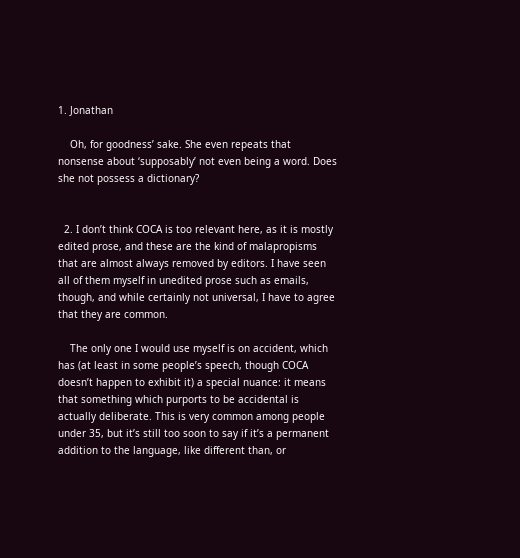1. Jonathan

    Oh, for goodness’ sake. She even repeats that nonsense about ‘supposably’ not even being a word. Does she not possess a dictionary?


  2. I don’t think COCA is too relevant here, as it is mostly edited prose, and these are the kind of malapropisms that are almost always removed by editors. I have seen all of them myself in unedited prose such as emails, though, and while certainly not universal, I have to agree that they are common.

    The only one I would use myself is on accident, which has (at least in some people’s speech, though COCA doesn’t happen to exhibit it) a special nuance: it means that something which purports to be accidental is actually deliberate. This is very common among people under 35, but it’s still too soon to say if it’s a permanent addition to the language, like different than, or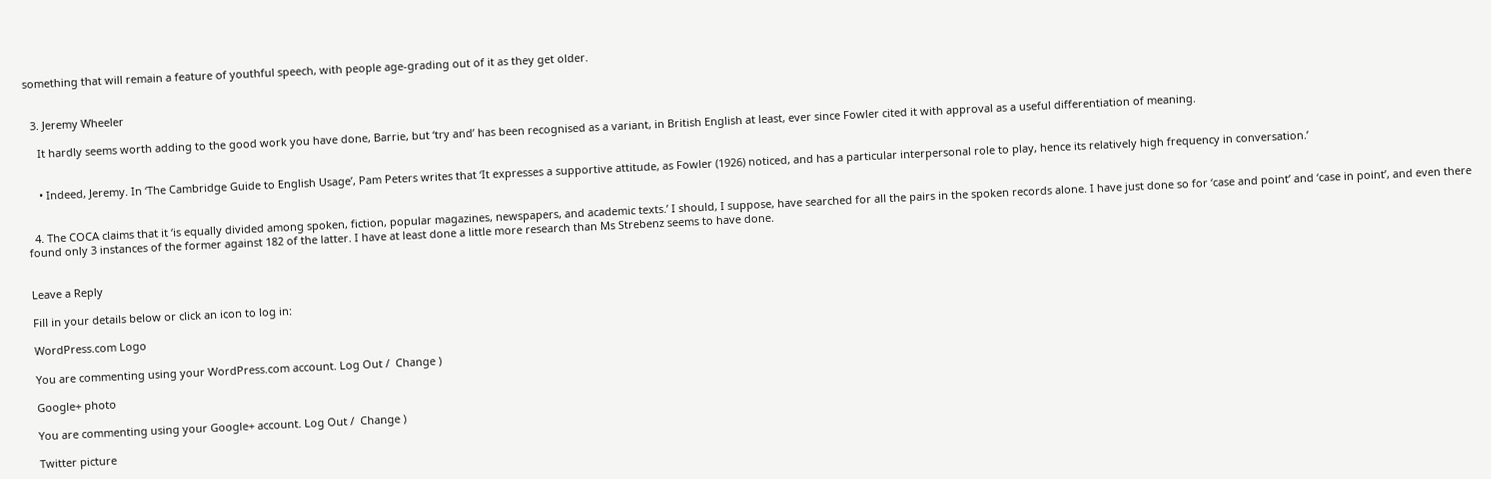something that will remain a feature of youthful speech, with people age-grading out of it as they get older.


  3. Jeremy Wheeler

    It hardly seems worth adding to the good work you have done, Barrie, but ‘try and’ has been recognised as a variant, in British English at least, ever since Fowler cited it with approval as a useful differentiation of meaning.


    • Indeed, Jeremy. In ‘The Cambridge Guide to English Usage’, Pam Peters writes that ‘It expresses a supportive attitude, as Fowler (1926) noticed, and has a particular interpersonal role to play, hence its relatively high frequency in conversation.’


  4. The COCA claims that it ‘is equally divided among spoken, fiction, popular magazines, newspapers, and academic texts.’ I should, I suppose, have searched for all the pairs in the spoken records alone. I have just done so for ‘case and point’ and ‘case in point’, and even there found only 3 instances of the former against 182 of the latter. I have at least done a little more research than Ms Strebenz seems to have done.


Leave a Reply

Fill in your details below or click an icon to log in:

WordPress.com Logo

You are commenting using your WordPress.com account. Log Out /  Change )

Google+ photo

You are commenting using your Google+ account. Log Out /  Change )

Twitter picture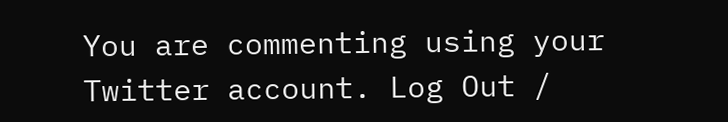You are commenting using your Twitter account. Log Out /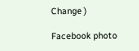Change )

Facebook photo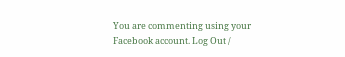You are commenting using your Facebook account. Log Out /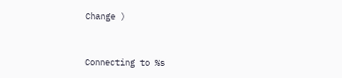Change )


Connecting to %s